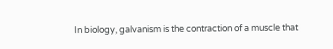In biology, galvanism is the contraction of a muscle that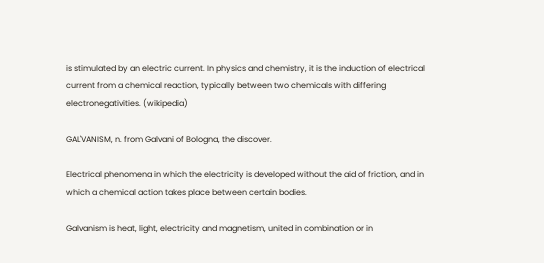is stimulated by an electric current. In physics and chemistry, it is the induction of electrical current from a chemical reaction, typically between two chemicals with differing electronegativities. (wikipedia)

GAL'VANISM, n. from Galvani of Bologna, the discover.

Electrical phenomena in which the electricity is developed without the aid of friction, and in which a chemical action takes place between certain bodies.

Galvanism is heat, light, electricity and magnetism, united in combination or in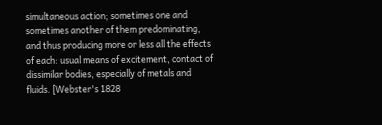simultaneous action; sometimes one and sometimes another of them predominating, and thus producing more or less all the effects of each: usual means of excitement, contact of dissimilar bodies, especially of metals and fluids. [Webster's 1828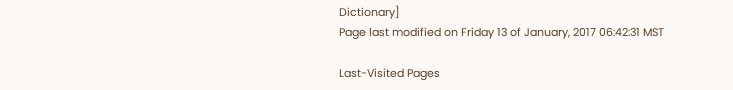Dictionary]
Page last modified on Friday 13 of January, 2017 06:42:31 MST

Last-Visited Pages